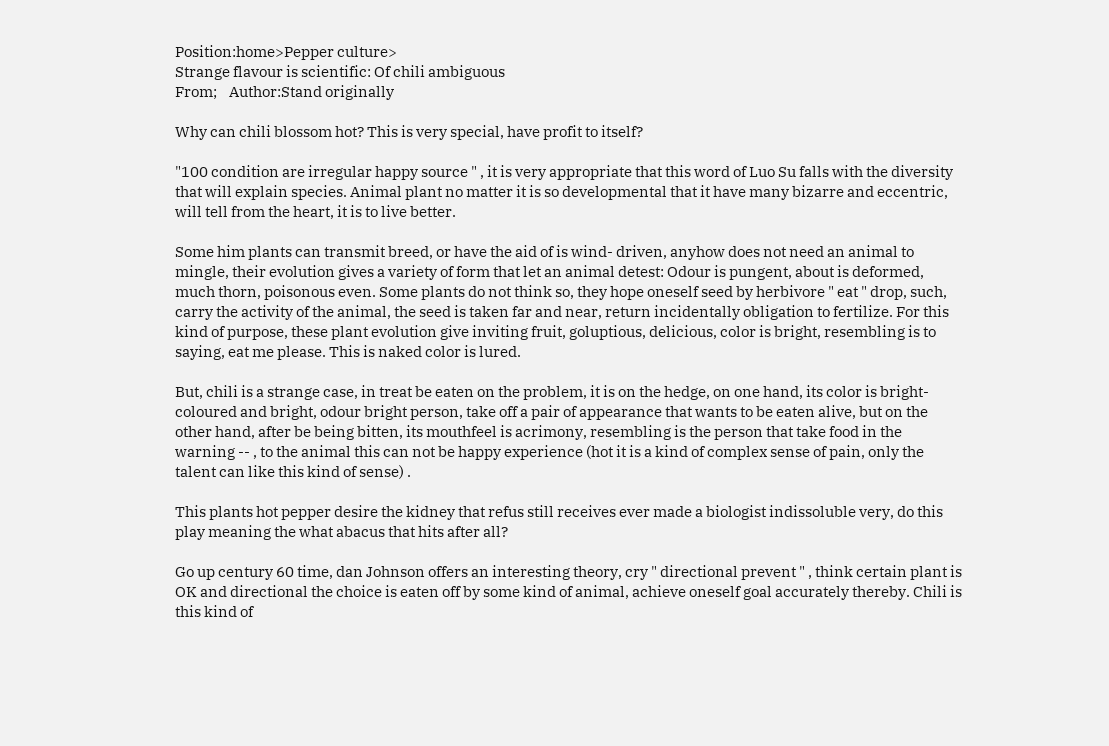Position:home>Pepper culture>
Strange flavour is scientific: Of chili ambiguous
From;    Author:Stand originally

Why can chili blossom hot? This is very special, have profit to itself?

"100 condition are irregular happy source " , it is very appropriate that this word of Luo Su falls with the diversity that will explain species. Animal plant no matter it is so developmental that it have many bizarre and eccentric, will tell from the heart, it is to live better.

Some him plants can transmit breed, or have the aid of is wind- driven, anyhow does not need an animal to mingle, their evolution gives a variety of form that let an animal detest: Odour is pungent, about is deformed, much thorn, poisonous even. Some plants do not think so, they hope oneself seed by herbivore " eat " drop, such, carry the activity of the animal, the seed is taken far and near, return incidentally obligation to fertilize. For this kind of purpose, these plant evolution give inviting fruit, goluptious, delicious, color is bright, resembling is to saying, eat me please. This is naked color is lured.

But, chili is a strange case, in treat be eaten on the problem, it is on the hedge, on one hand, its color is bright-coloured and bright, odour bright person, take off a pair of appearance that wants to be eaten alive, but on the other hand, after be being bitten, its mouthfeel is acrimony, resembling is the person that take food in the warning -- , to the animal this can not be happy experience (hot it is a kind of complex sense of pain, only the talent can like this kind of sense) .

This plants hot pepper desire the kidney that refus still receives ever made a biologist indissoluble very, do this play meaning the what abacus that hits after all?

Go up century 60 time, dan Johnson offers an interesting theory, cry " directional prevent " , think certain plant is OK and directional the choice is eaten off by some kind of animal, achieve oneself goal accurately thereby. Chili is this kind of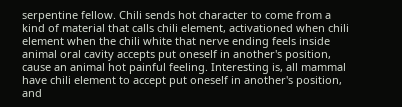serpentine fellow. Chili sends hot character to come from a kind of material that calls chili element, activationed when chili element when the chili white that nerve ending feels inside animal oral cavity accepts put oneself in another's position, cause an animal hot painful feeling. Interesting is, all mammal have chili element to accept put oneself in another's position, and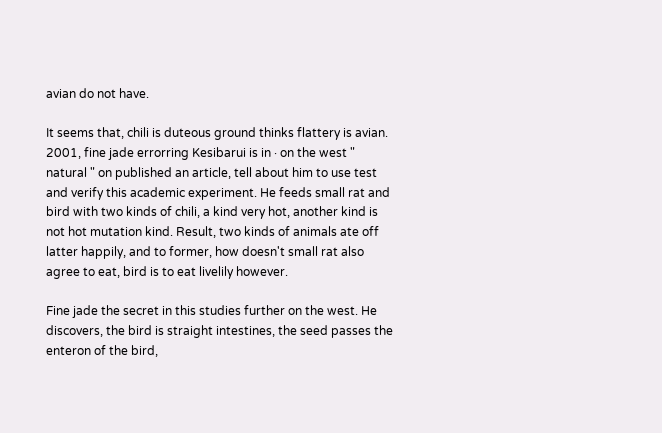avian do not have.

It seems that, chili is duteous ground thinks flattery is avian. 2001, fine jade errorring Kesibarui is in · on the west " natural " on published an article, tell about him to use test and verify this academic experiment. He feeds small rat and bird with two kinds of chili, a kind very hot, another kind is not hot mutation kind. Result, two kinds of animals ate off latter happily, and to former, how doesn't small rat also agree to eat, bird is to eat livelily however.

Fine jade the secret in this studies further on the west. He discovers, the bird is straight intestines, the seed passes the enteron of the bird,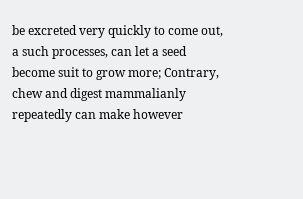be excreted very quickly to come out, a such processes, can let a seed become suit to grow more; Contrary, chew and digest mammalianly repeatedly can make however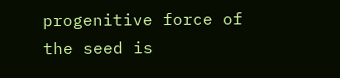progenitive force of the seed is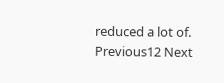reduced a lot of.
Previous12 Next